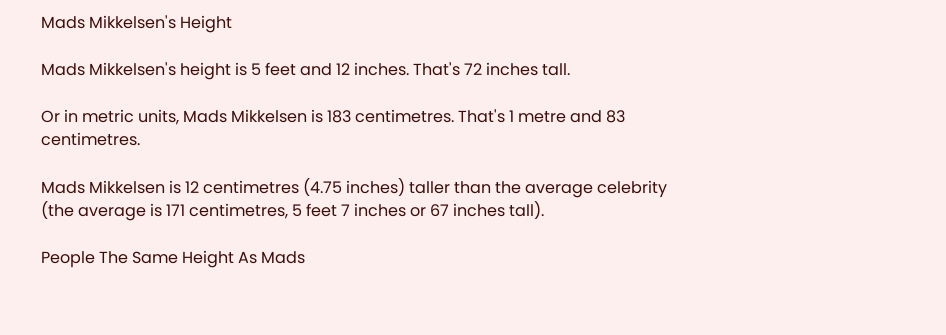Mads Mikkelsen's Height

Mads Mikkelsen's height is 5 feet and 12 inches. That's 72 inches tall.

Or in metric units, Mads Mikkelsen is 183 centimetres. That's 1 metre and 83 centimetres.

Mads Mikkelsen is 12 centimetres (4.75 inches) taller than the average celebrity (the average is 171 centimetres, 5 feet 7 inches or 67 inches tall).

People The Same Height As Mads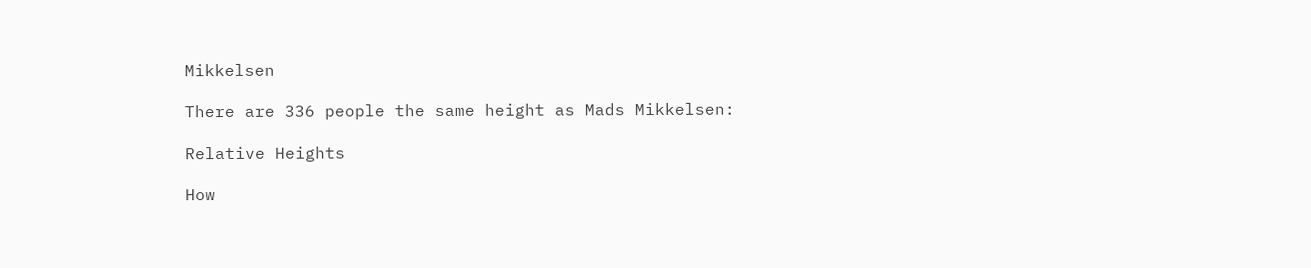Mikkelsen

There are 336 people the same height as Mads Mikkelsen:

Relative Heights

How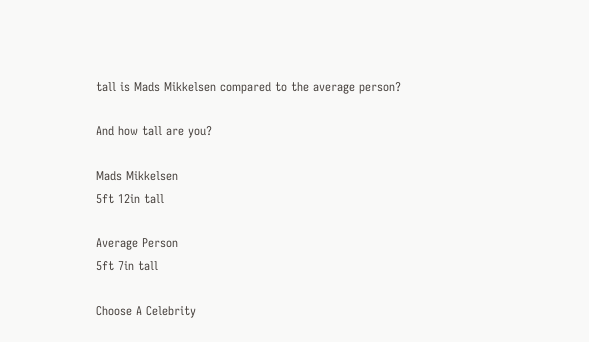tall is Mads Mikkelsen compared to the average person?

And how tall are you?

Mads Mikkelsen
5ft 12in tall

Average Person
5ft 7in tall

Choose A Celebrity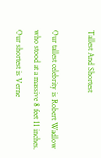Tallest And Shortest

Our tallest celebrity is Robert Wadlow who stood at a massive 8 feet 11 inches. Our shortest is Verne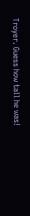Troyer. Guess how tall he was!